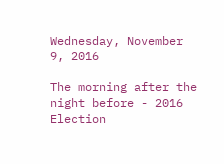Wednesday, November 9, 2016

The morning after the night before - 2016 Election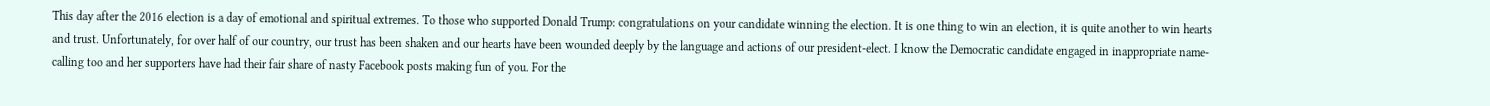This day after the 2016 election is a day of emotional and spiritual extremes. To those who supported Donald Trump: congratulations on your candidate winning the election. It is one thing to win an election, it is quite another to win hearts and trust. Unfortunately, for over half of our country, our trust has been shaken and our hearts have been wounded deeply by the language and actions of our president-elect. I know the Democratic candidate engaged in inappropriate name-calling too and her supporters have had their fair share of nasty Facebook posts making fun of you. For the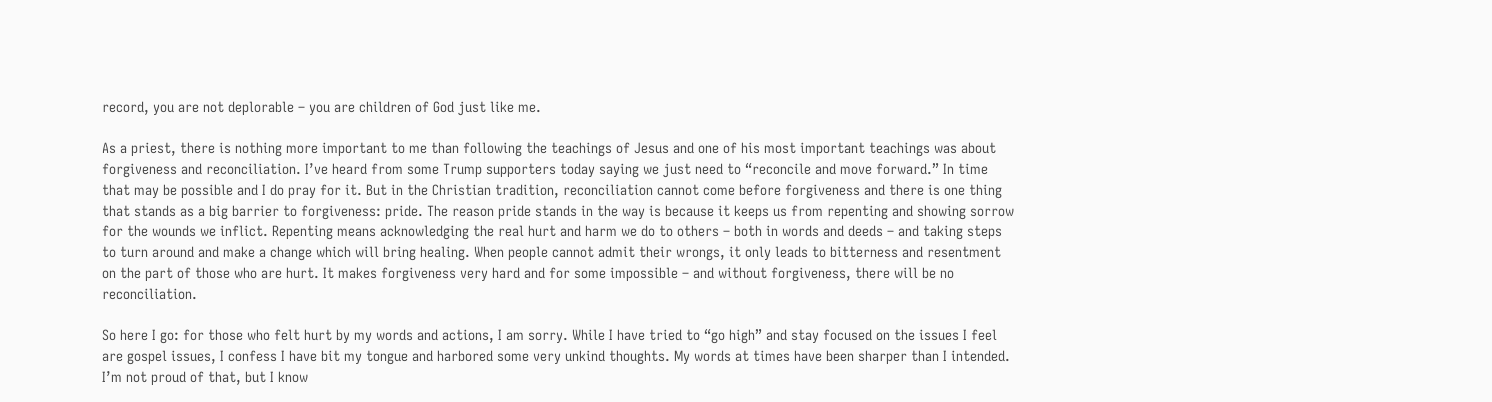record, you are not deplorable – you are children of God just like me.

As a priest, there is nothing more important to me than following the teachings of Jesus and one of his most important teachings was about forgiveness and reconciliation. I’ve heard from some Trump supporters today saying we just need to “reconcile and move forward.” In time that may be possible and I do pray for it. But in the Christian tradition, reconciliation cannot come before forgiveness and there is one thing that stands as a big barrier to forgiveness: pride. The reason pride stands in the way is because it keeps us from repenting and showing sorrow for the wounds we inflict. Repenting means acknowledging the real hurt and harm we do to others – both in words and deeds – and taking steps to turn around and make a change which will bring healing. When people cannot admit their wrongs, it only leads to bitterness and resentment on the part of those who are hurt. It makes forgiveness very hard and for some impossible – and without forgiveness, there will be no reconciliation.

So here I go: for those who felt hurt by my words and actions, I am sorry. While I have tried to “go high” and stay focused on the issues I feel are gospel issues, I confess I have bit my tongue and harbored some very unkind thoughts. My words at times have been sharper than I intended. I’m not proud of that, but I know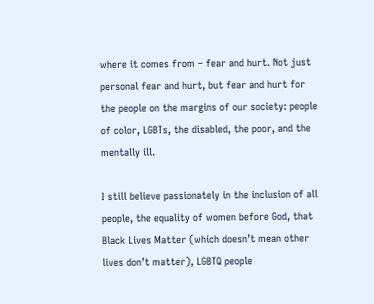where it comes from – fear and hurt. Not just personal fear and hurt, but fear and hurt for the people on the margins of our society: people of color, LGBTs, the disabled, the poor, and the mentally ill.

I still believe passionately in the inclusion of all people, the equality of women before God, that Black Lives Matter (which doesn’t mean other lives don’t matter), LGBTQ people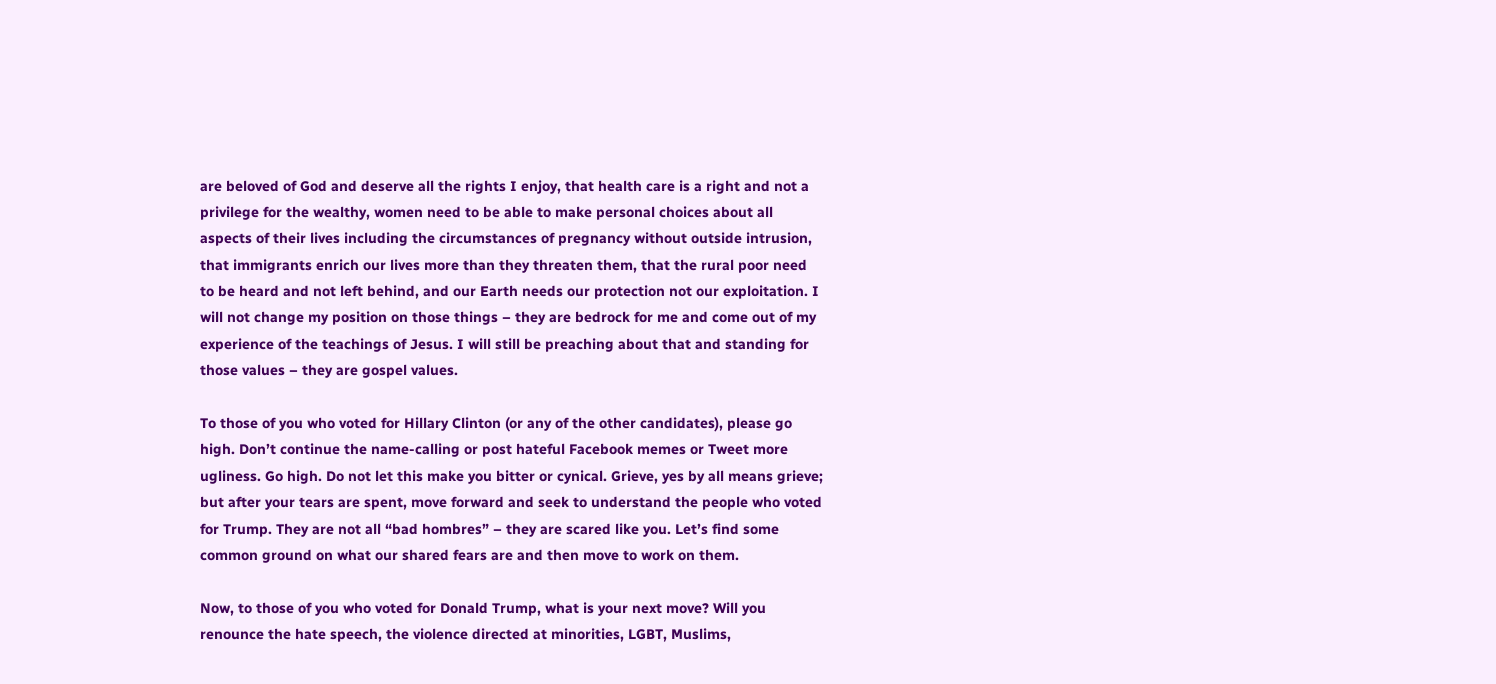are beloved of God and deserve all the rights I enjoy, that health care is a right and not a privilege for the wealthy, women need to be able to make personal choices about all aspects of their lives including the circumstances of pregnancy without outside intrusion, that immigrants enrich our lives more than they threaten them, that the rural poor need to be heard and not left behind, and our Earth needs our protection not our exploitation. I will not change my position on those things – they are bedrock for me and come out of my experience of the teachings of Jesus. I will still be preaching about that and standing for those values – they are gospel values.

To those of you who voted for Hillary Clinton (or any of the other candidates), please go high. Don’t continue the name-calling or post hateful Facebook memes or Tweet more ugliness. Go high. Do not let this make you bitter or cynical. Grieve, yes by all means grieve; but after your tears are spent, move forward and seek to understand the people who voted for Trump. They are not all “bad hombres” – they are scared like you. Let’s find some common ground on what our shared fears are and then move to work on them.

Now, to those of you who voted for Donald Trump, what is your next move? Will you renounce the hate speech, the violence directed at minorities, LGBT, Muslims,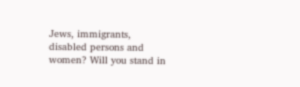Jews, immigrants, disabled persons and women? Will you stand in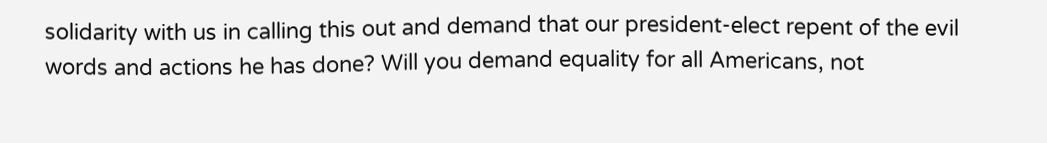solidarity with us in calling this out and demand that our president-elect repent of the evil words and actions he has done? Will you demand equality for all Americans, not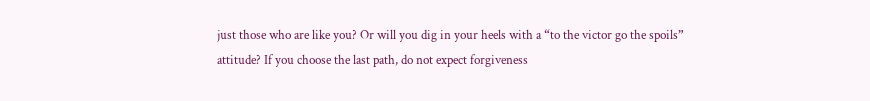just those who are like you? Or will you dig in your heels with a “to the victor go the spoils” attitude? If you choose the last path, do not expect forgiveness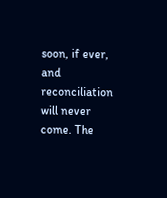soon, if ever, and reconciliation will never come. The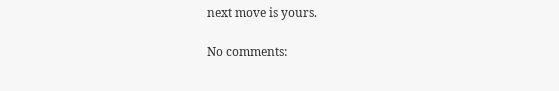next move is yours.

No comments: